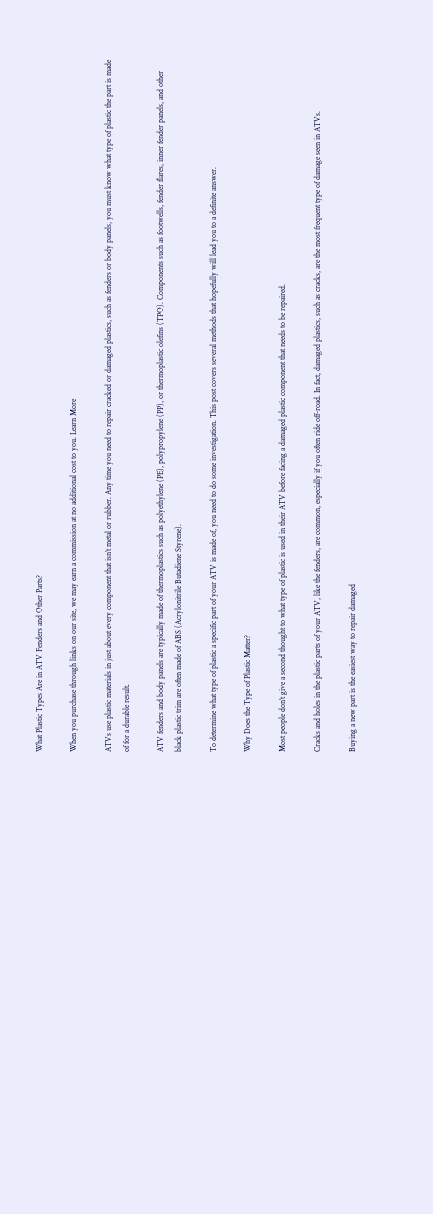What Plastic Types Are in ATV Fenders and Other Parts?

When you purchase through links on our site, we may earn a commission at no additional cost to you. Learn More

ATVs use plastic materials in just about every component that isn’t metal or rubber. Any time you need to repair cracked or damaged plastics, such as fenders or body panels, you must know what type of plastic the part is made of for a durable result.

ATV fenders and body panels are typically made of thermoplastics such as polyethylene (PE), polypropylene (PP), or thermoplastic olefins (TPO). Components such as footwells, fender flares, inner fender panels, and other black plastic trim are often made of ABS (Acrylonitrile Butadiene Styrene).

To determine what type of plastic a specific part of your ATV is made of, you need to do some investigation. This post covers several methods that hopefully will lead you to a definite answer.

Why Does the Type of Plastic Matter?

Most people don’t give a second thought to what type of plastic is used in their ATV before facing a damaged plastic component that needs to be repaired.

Cracks and holes in the plastic parts of your ATV, like the fenders, are common, especially if you often ride off-road. In fact, damaged plastics, such as cracks, are the most frequent type of damage seen in ATVs.

Buying a new part is the easiest way to repair damaged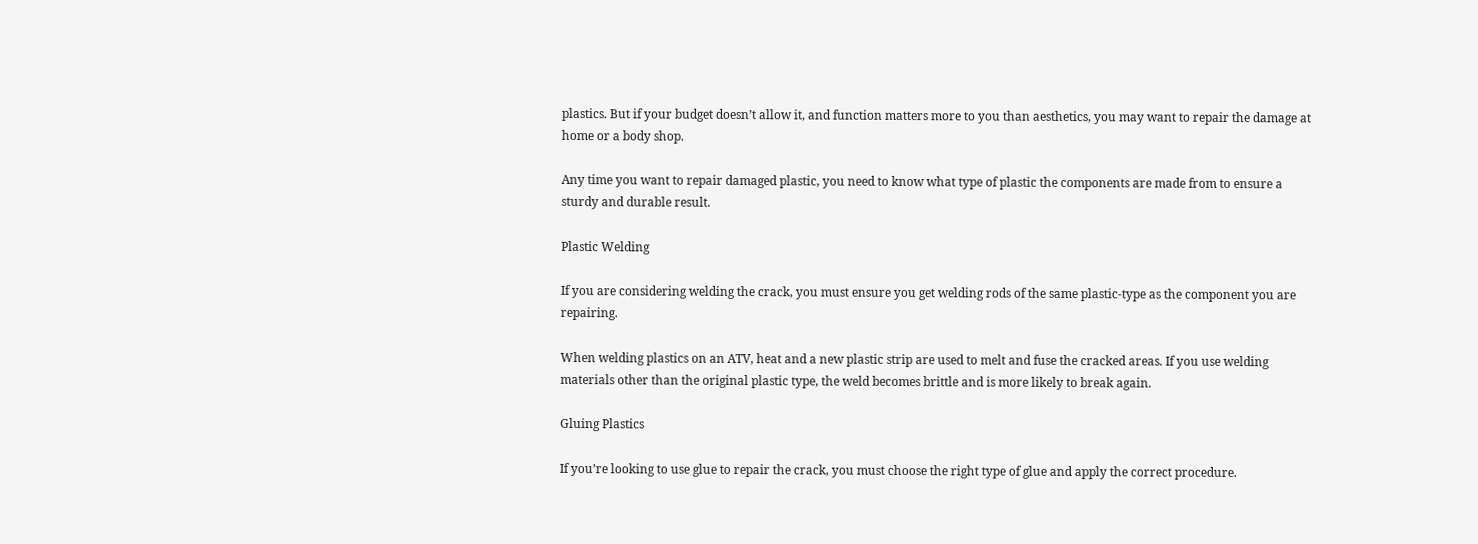plastics. But if your budget doesn’t allow it, and function matters more to you than aesthetics, you may want to repair the damage at home or a body shop.

Any time you want to repair damaged plastic, you need to know what type of plastic the components are made from to ensure a sturdy and durable result.

Plastic Welding

If you are considering welding the crack, you must ensure you get welding rods of the same plastic-type as the component you are repairing.

When welding plastics on an ATV, heat and a new plastic strip are used to melt and fuse the cracked areas. If you use welding materials other than the original plastic type, the weld becomes brittle and is more likely to break again.

Gluing Plastics

If you’re looking to use glue to repair the crack, you must choose the right type of glue and apply the correct procedure.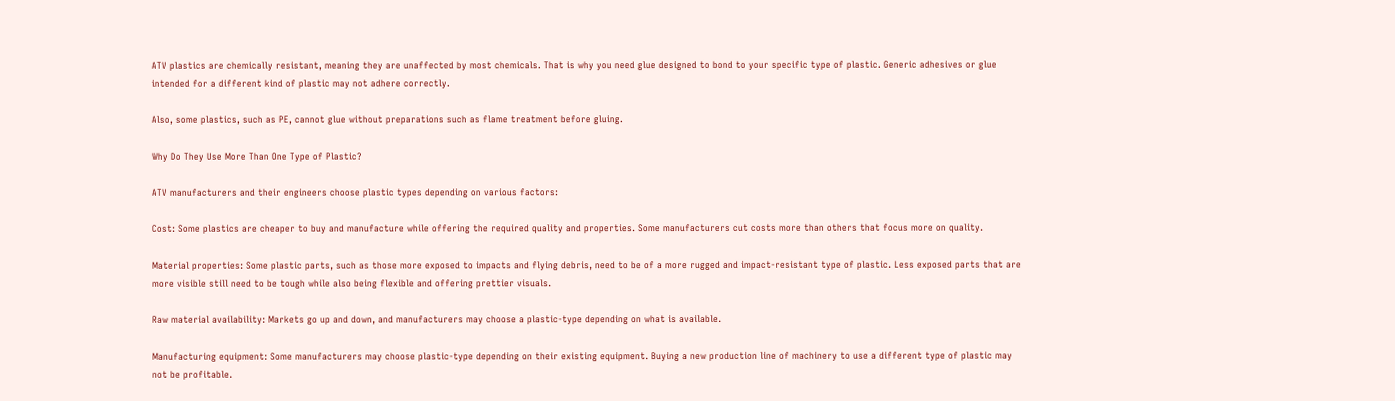ATV plastics are chemically resistant, meaning they are unaffected by most chemicals. That is why you need glue designed to bond to your specific type of plastic. Generic adhesives or glue intended for a different kind of plastic may not adhere correctly.

Also, some plastics, such as PE, cannot glue without preparations such as flame treatment before gluing.

Why Do They Use More Than One Type of Plastic?

ATV manufacturers and their engineers choose plastic types depending on various factors:

Cost: Some plastics are cheaper to buy and manufacture while offering the required quality and properties. Some manufacturers cut costs more than others that focus more on quality.

Material properties: Some plastic parts, such as those more exposed to impacts and flying debris, need to be of a more rugged and impact-resistant type of plastic. Less exposed parts that are more visible still need to be tough while also being flexible and offering prettier visuals.

Raw material availability: Markets go up and down, and manufacturers may choose a plastic-type depending on what is available.

Manufacturing equipment: Some manufacturers may choose plastic-type depending on their existing equipment. Buying a new production line of machinery to use a different type of plastic may not be profitable.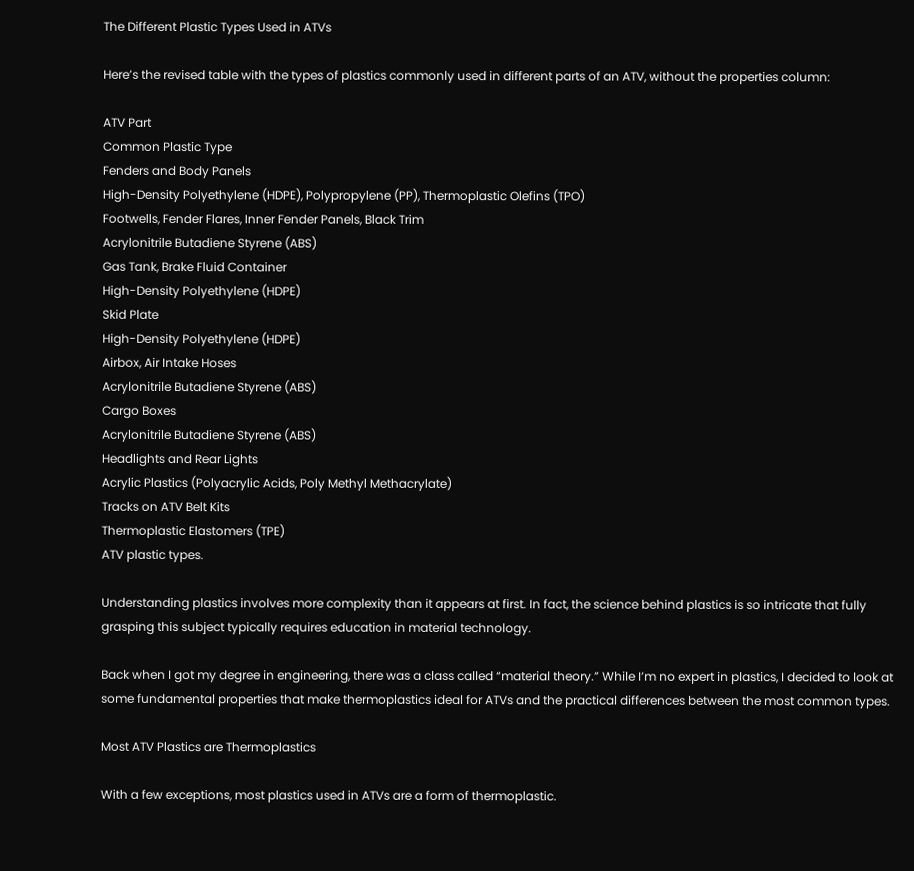The Different Plastic Types Used in ATVs

Here’s the revised table with the types of plastics commonly used in different parts of an ATV, without the properties column:

ATV Part
Common Plastic Type
Fenders and Body Panels
High-Density Polyethylene (HDPE), Polypropylene (PP), Thermoplastic Olefins (TPO)
Footwells, Fender Flares, Inner Fender Panels, Black Trim
Acrylonitrile Butadiene Styrene (ABS)
Gas Tank, Brake Fluid Container
High-Density Polyethylene (HDPE)
Skid Plate
High-Density Polyethylene (HDPE)
Airbox, Air Intake Hoses
Acrylonitrile Butadiene Styrene (ABS)
Cargo Boxes
Acrylonitrile Butadiene Styrene (ABS)
Headlights and Rear Lights
Acrylic Plastics (Polyacrylic Acids, Poly Methyl Methacrylate)
Tracks on ATV Belt Kits
Thermoplastic Elastomers (TPE)
ATV plastic types.

Understanding plastics involves more complexity than it appears at first. In fact, the science behind plastics is so intricate that fully grasping this subject typically requires education in material technology.

Back when I got my degree in engineering, there was a class called “material theory.” While I’m no expert in plastics, I decided to look at some fundamental properties that make thermoplastics ideal for ATVs and the practical differences between the most common types.

Most ATV Plastics are Thermoplastics

With a few exceptions, most plastics used in ATVs are a form of thermoplastic.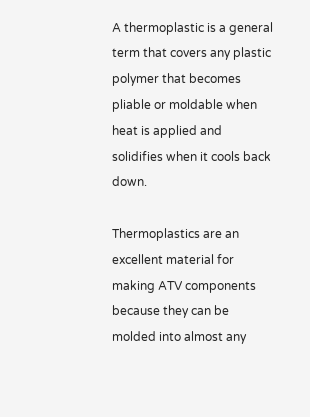A thermoplastic is a general term that covers any plastic polymer that becomes pliable or moldable when heat is applied and solidifies when it cools back down.

Thermoplastics are an excellent material for making ATV components because they can be molded into almost any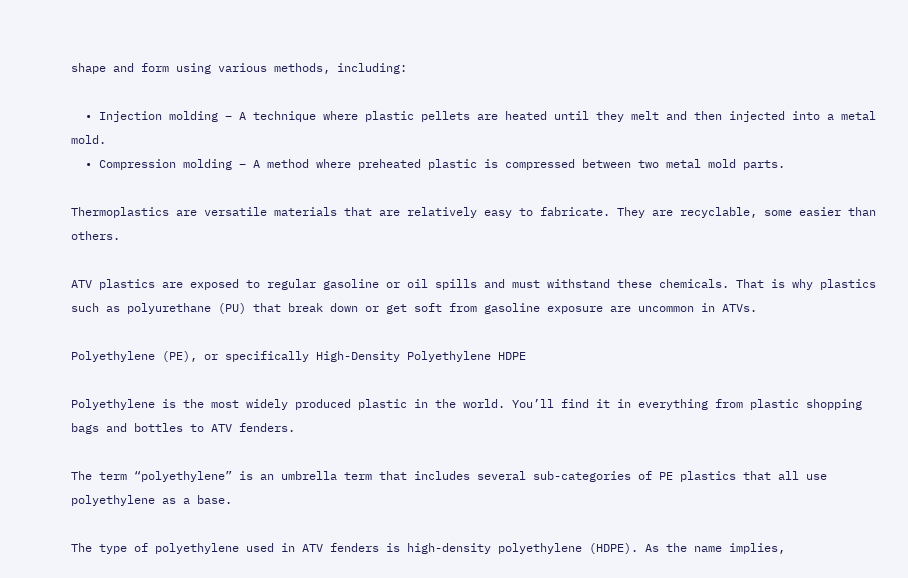shape and form using various methods, including:

  • Injection molding – A technique where plastic pellets are heated until they melt and then injected into a metal mold.
  • Compression molding – A method where preheated plastic is compressed between two metal mold parts.

Thermoplastics are versatile materials that are relatively easy to fabricate. They are recyclable, some easier than others.

ATV plastics are exposed to regular gasoline or oil spills and must withstand these chemicals. That is why plastics such as polyurethane (PU) that break down or get soft from gasoline exposure are uncommon in ATVs.

Polyethylene (PE), or specifically High-Density Polyethylene HDPE

Polyethylene is the most widely produced plastic in the world. You’ll find it in everything from plastic shopping bags and bottles to ATV fenders.

The term “polyethylene” is an umbrella term that includes several sub-categories of PE plastics that all use polyethylene as a base.

The type of polyethylene used in ATV fenders is high-density polyethylene (HDPE). As the name implies,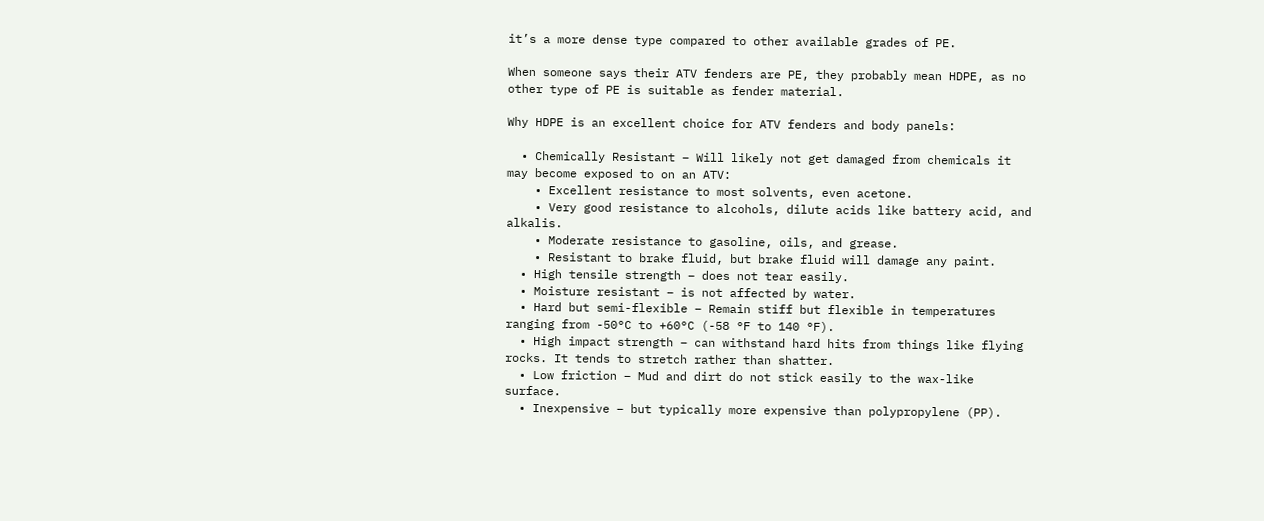it’s a more dense type compared to other available grades of PE.

When someone says their ATV fenders are PE, they probably mean HDPE, as no other type of PE is suitable as fender material.

Why HDPE is an excellent choice for ATV fenders and body panels:

  • Chemically Resistant – Will likely not get damaged from chemicals it may become exposed to on an ATV:
    • Excellent resistance to most solvents, even acetone.
    • Very good resistance to alcohols, dilute acids like battery acid, and alkalis.
    • Moderate resistance to gasoline, oils, and grease.
    • Resistant to brake fluid, but brake fluid will damage any paint.
  • High tensile strength – does not tear easily.
  • Moisture resistant – is not affected by water.
  • Hard but semi-flexible – Remain stiff but flexible in temperatures ranging from -50°C to +60°C (-58 °F to 140 °F).
  • High impact strength – can withstand hard hits from things like flying rocks. It tends to stretch rather than shatter.
  • Low friction – Mud and dirt do not stick easily to the wax-like surface.
  • Inexpensive – but typically more expensive than polypropylene (PP).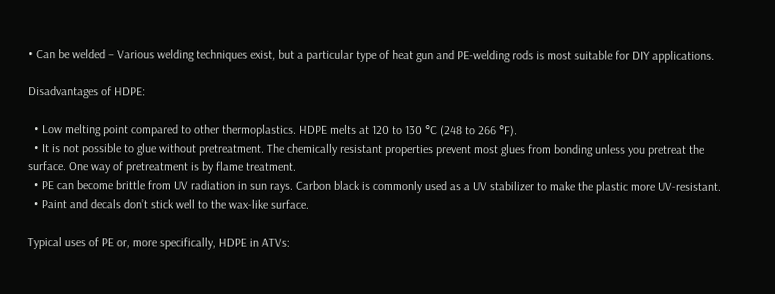• Can be welded – Various welding techniques exist, but a particular type of heat gun and PE-welding rods is most suitable for DIY applications.

Disadvantages of HDPE:

  • Low melting point compared to other thermoplastics. HDPE melts at 120 to 130 °C (248 to 266 °F).
  • It is not possible to glue without pretreatment. The chemically resistant properties prevent most glues from bonding unless you pretreat the surface. One way of pretreatment is by flame treatment.
  • PE can become brittle from UV radiation in sun rays. Carbon black is commonly used as a UV stabilizer to make the plastic more UV-resistant.
  • Paint and decals don’t stick well to the wax-like surface.

Typical uses of PE or, more specifically, HDPE in ATVs: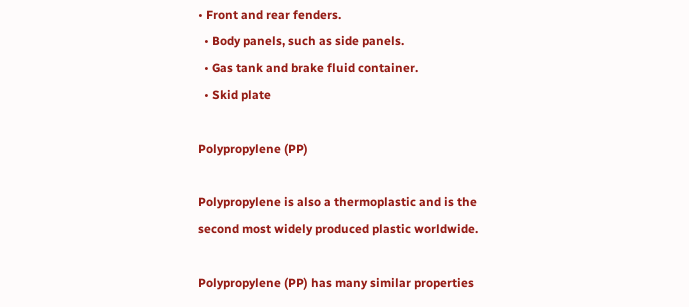• Front and rear fenders.
  • Body panels, such as side panels.
  • Gas tank and brake fluid container.
  • Skid plate

Polypropylene (PP)

Polypropylene is also a thermoplastic and is the second most widely produced plastic worldwide.

Polypropylene (PP) has many similar properties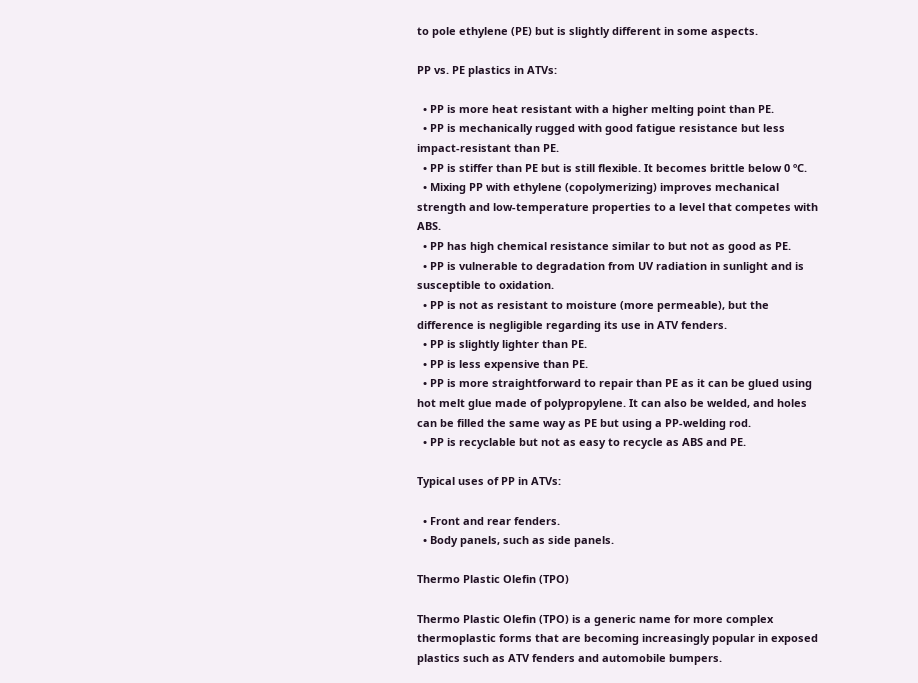to pole ethylene (PE) but is slightly different in some aspects.

PP vs. PE plastics in ATVs:

  • PP is more heat resistant with a higher melting point than PE.
  • PP is mechanically rugged with good fatigue resistance but less impact-resistant than PE.
  • PP is stiffer than PE but is still flexible. It becomes brittle below 0 ºC.
  • Mixing PP with ethylene (copolymerizing) improves mechanical strength and low-temperature properties to a level that competes with ABS.
  • PP has high chemical resistance similar to but not as good as PE.
  • PP is vulnerable to degradation from UV radiation in sunlight and is susceptible to oxidation.
  • PP is not as resistant to moisture (more permeable), but the difference is negligible regarding its use in ATV fenders.
  • PP is slightly lighter than PE.
  • PP is less expensive than PE.
  • PP is more straightforward to repair than PE as it can be glued using hot melt glue made of polypropylene. It can also be welded, and holes can be filled the same way as PE but using a PP-welding rod.
  • PP is recyclable but not as easy to recycle as ABS and PE.

Typical uses of PP in ATVs:

  • Front and rear fenders.
  • Body panels, such as side panels.

Thermo Plastic Olefin (TPO)

Thermo Plastic Olefin (TPO) is a generic name for more complex thermoplastic forms that are becoming increasingly popular in exposed plastics such as ATV fenders and automobile bumpers.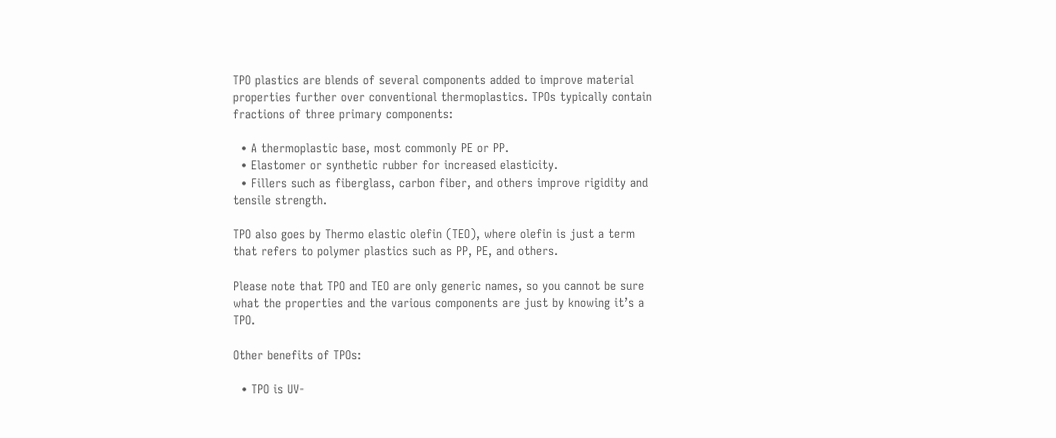TPO plastics are blends of several components added to improve material properties further over conventional thermoplastics. TPOs typically contain fractions of three primary components:

  • A thermoplastic base, most commonly PE or PP.
  • Elastomer or synthetic rubber for increased elasticity.
  • Fillers such as fiberglass, carbon fiber, and others improve rigidity and tensile strength.

TPO also goes by Thermo elastic olefin (TEO), where olefin is just a term that refers to polymer plastics such as PP, PE, and others.

Please note that TPO and TEO are only generic names, so you cannot be sure what the properties and the various components are just by knowing it’s a TPO.

Other benefits of TPOs:

  • TPO is UV-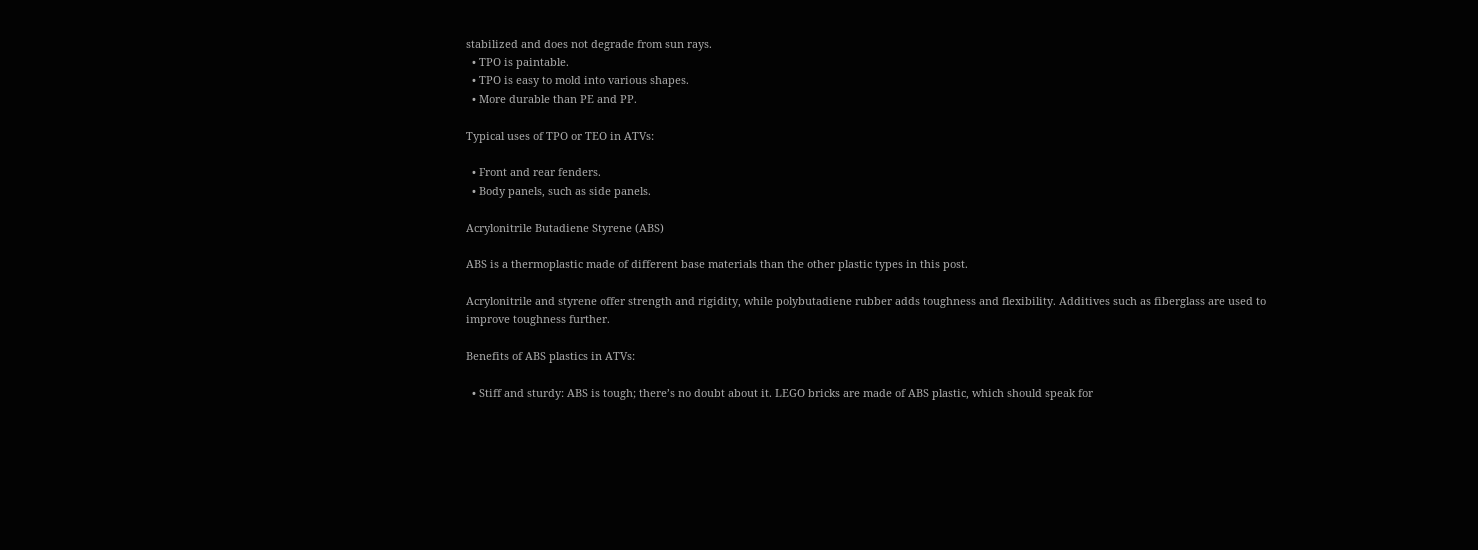stabilized and does not degrade from sun rays.
  • TPO is paintable.
  • TPO is easy to mold into various shapes.
  • More durable than PE and PP.

Typical uses of TPO or TEO in ATVs:

  • Front and rear fenders.
  • Body panels, such as side panels.

Acrylonitrile Butadiene Styrene (ABS)

ABS is a thermoplastic made of different base materials than the other plastic types in this post.

Acrylonitrile and styrene offer strength and rigidity, while polybutadiene rubber adds toughness and flexibility. Additives such as fiberglass are used to improve toughness further.

Benefits of ABS plastics in ATVs:

  • Stiff and sturdy: ABS is tough; there’s no doubt about it. LEGO bricks are made of ABS plastic, which should speak for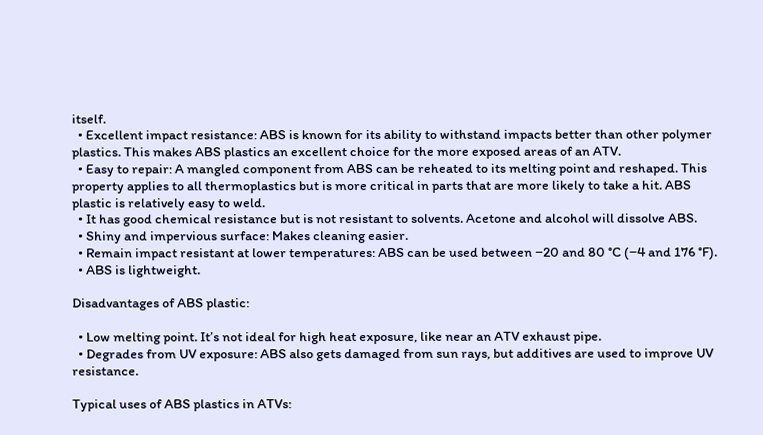itself.
  • Excellent impact resistance: ABS is known for its ability to withstand impacts better than other polymer plastics. This makes ABS plastics an excellent choice for the more exposed areas of an ATV.
  • Easy to repair: A mangled component from ABS can be reheated to its melting point and reshaped. This property applies to all thermoplastics but is more critical in parts that are more likely to take a hit. ABS plastic is relatively easy to weld.
  • It has good chemical resistance but is not resistant to solvents. Acetone and alcohol will dissolve ABS.
  • Shiny and impervious surface: Makes cleaning easier.
  • Remain impact resistant at lower temperatures: ABS can be used between −20 and 80 °C (−4 and 176 °F).
  • ABS is lightweight.

Disadvantages of ABS plastic:

  • Low melting point. It’s not ideal for high heat exposure, like near an ATV exhaust pipe.
  • Degrades from UV exposure: ABS also gets damaged from sun rays, but additives are used to improve UV resistance.

Typical uses of ABS plastics in ATVs: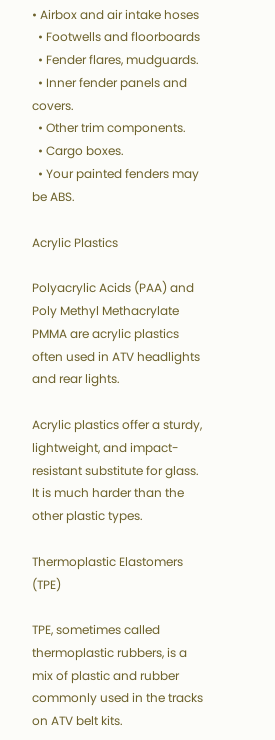• Airbox and air intake hoses
  • Footwells and floorboards
  • Fender flares, mudguards.
  • Inner fender panels and covers.
  • Other trim components.
  • Cargo boxes.
  • Your painted fenders may be ABS.

Acrylic Plastics

Polyacrylic Acids (PAA) and Poly Methyl Methacrylate PMMA are acrylic plastics often used in ATV headlights and rear lights.

Acrylic plastics offer a sturdy, lightweight, and impact-resistant substitute for glass. It is much harder than the other plastic types.

Thermoplastic Elastomers (TPE)

TPE, sometimes called thermoplastic rubbers, is a mix of plastic and rubber commonly used in the tracks on ATV belt kits.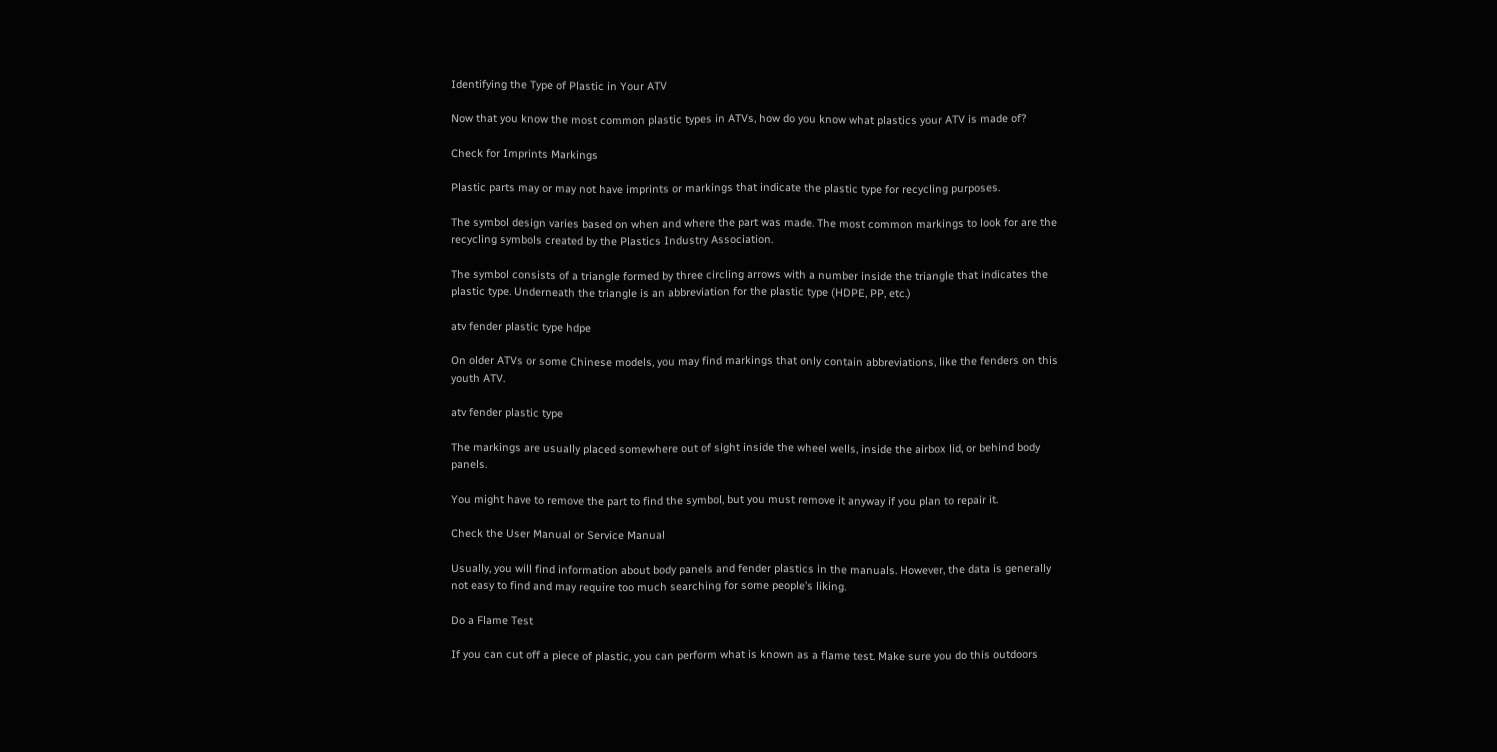Identifying the Type of Plastic in Your ATV

Now that you know the most common plastic types in ATVs, how do you know what plastics your ATV is made of?

Check for Imprints Markings

Plastic parts may or may not have imprints or markings that indicate the plastic type for recycling purposes.

The symbol design varies based on when and where the part was made. The most common markings to look for are the recycling symbols created by the Plastics Industry Association.

The symbol consists of a triangle formed by three circling arrows with a number inside the triangle that indicates the plastic type. Underneath the triangle is an abbreviation for the plastic type (HDPE, PP, etc.)

atv fender plastic type hdpe

On older ATVs or some Chinese models, you may find markings that only contain abbreviations, like the fenders on this youth ATV.

atv fender plastic type

The markings are usually placed somewhere out of sight inside the wheel wells, inside the airbox lid, or behind body panels.

You might have to remove the part to find the symbol, but you must remove it anyway if you plan to repair it.

Check the User Manual or Service Manual

Usually, you will find information about body panels and fender plastics in the manuals. However, the data is generally not easy to find and may require too much searching for some people’s liking.

Do a Flame Test

If you can cut off a piece of plastic, you can perform what is known as a flame test. Make sure you do this outdoors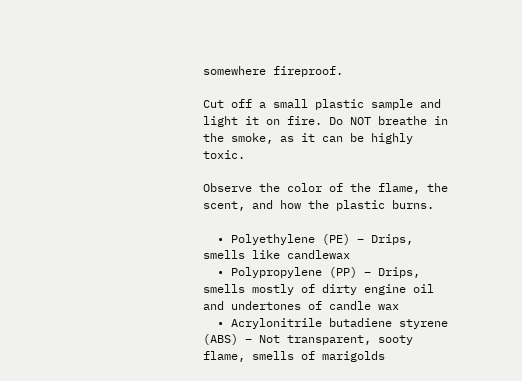somewhere fireproof.

Cut off a small plastic sample and light it on fire. Do NOT breathe in the smoke, as it can be highly toxic.

Observe the color of the flame, the scent, and how the plastic burns.

  • Polyethylene (PE) – Drips, smells like candlewax
  • Polypropylene (PP) – Drips, smells mostly of dirty engine oil and undertones of candle wax
  • Acrylonitrile butadiene styrene (ABS) – Not transparent, sooty flame, smells of marigolds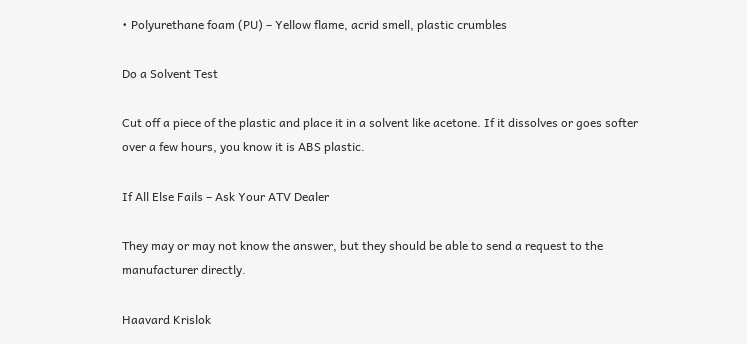• Polyurethane foam (PU) – Yellow flame, acrid smell, plastic crumbles

Do a Solvent Test

Cut off a piece of the plastic and place it in a solvent like acetone. If it dissolves or goes softer over a few hours, you know it is ABS plastic.

If All Else Fails – Ask Your ATV Dealer

They may or may not know the answer, but they should be able to send a request to the manufacturer directly.

Haavard Krislok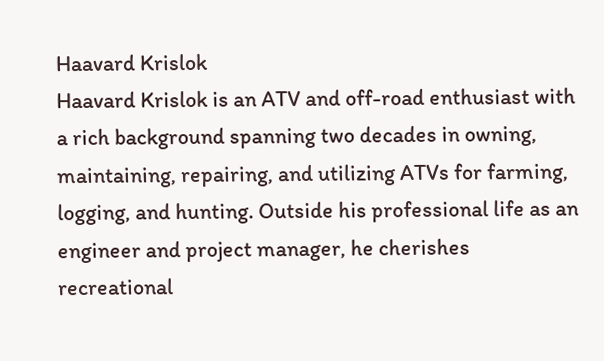Haavard Krislok
Haavard Krislok is an ATV and off-road enthusiast with a rich background spanning two decades in owning, maintaining, repairing, and utilizing ATVs for farming, logging, and hunting. Outside his professional life as an engineer and project manager, he cherishes recreational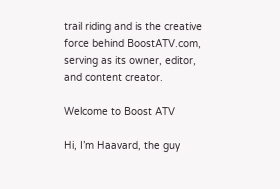trail riding and is the creative force behind BoostATV.com, serving as its owner, editor, and content creator.

Welcome to Boost ATV

Hi, I’m Haavard, the guy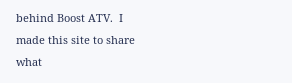behind Boost ATV.  I made this site to share what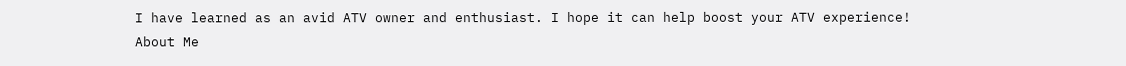I have learned as an avid ATV owner and enthusiast. I hope it can help boost your ATV experience! About Me